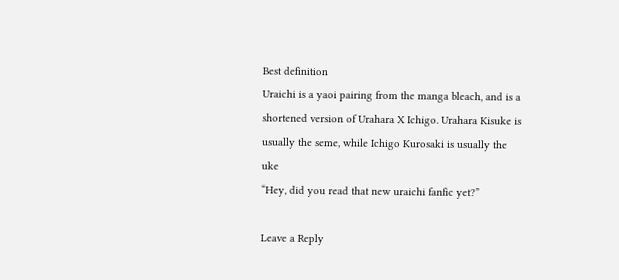Best definition
Uraichi is a yaoi pairing from the manga bleach, and is a shortened version of Urahara X Ichigo. Urahara Kisuke is usually the seme, while Ichigo Kurosaki is usually the uke
“Hey, did you read that new uraichi fanfic yet?”

Leave a Reply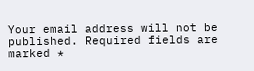Your email address will not be published. Required fields are marked *